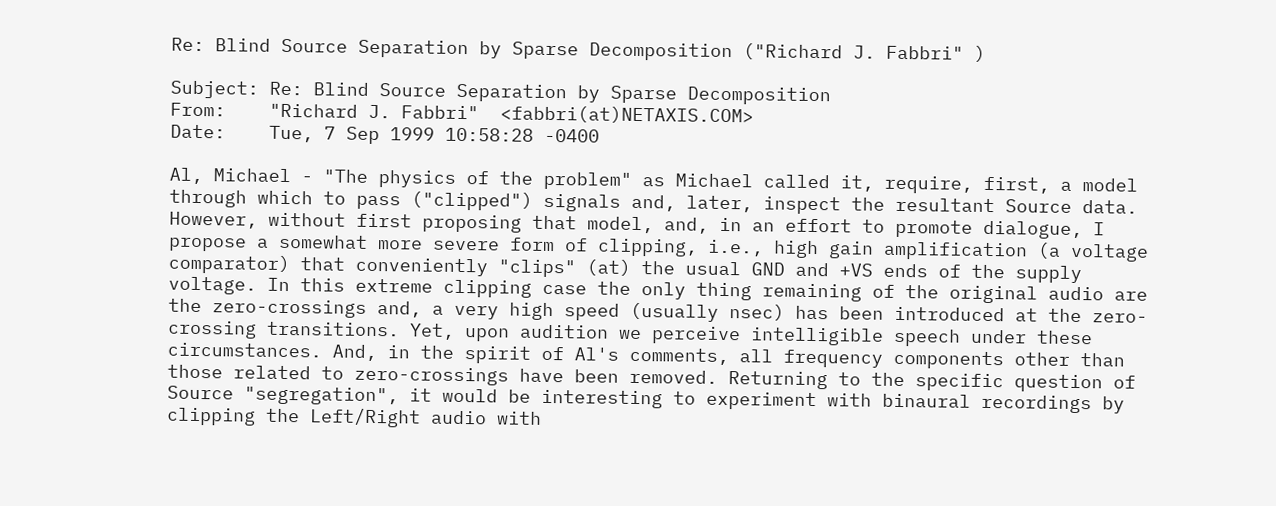Re: Blind Source Separation by Sparse Decomposition ("Richard J. Fabbri" )

Subject: Re: Blind Source Separation by Sparse Decomposition
From:    "Richard J. Fabbri"  <fabbri(at)NETAXIS.COM>
Date:    Tue, 7 Sep 1999 10:58:28 -0400

Al, Michael - "The physics of the problem" as Michael called it, require, first, a model through which to pass ("clipped") signals and, later, inspect the resultant Source data. However, without first proposing that model, and, in an effort to promote dialogue, I propose a somewhat more severe form of clipping, i.e., high gain amplification (a voltage comparator) that conveniently "clips" (at) the usual GND and +VS ends of the supply voltage. In this extreme clipping case the only thing remaining of the original audio are the zero-crossings and, a very high speed (usually nsec) has been introduced at the zero-crossing transitions. Yet, upon audition we perceive intelligible speech under these circumstances. And, in the spirit of Al's comments, all frequency components other than those related to zero-crossings have been removed. Returning to the specific question of Source "segregation", it would be interesting to experiment with binaural recordings by clipping the Left/Right audio with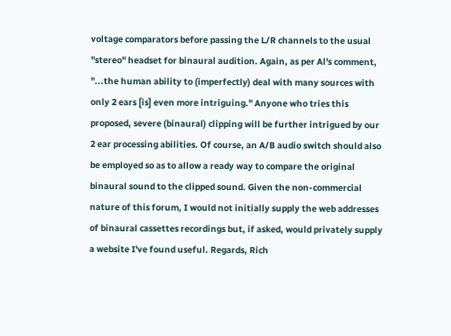voltage comparators before passing the L/R channels to the usual "stereo" headset for binaural audition. Again, as per Al's comment, "...the human ability to (imperfectly) deal with many sources with only 2 ears [is] even more intriguing." Anyone who tries this proposed, severe (binaural) clipping will be further intrigued by our 2 ear processing abilities. Of course, an A/B audio switch should also be employed so as to allow a ready way to compare the original binaural sound to the clipped sound. Given the non-commercial nature of this forum, I would not initially supply the web addresses of binaural cassettes recordings but, if asked, would privately supply a website I've found useful. Regards, Rich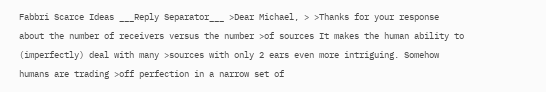Fabbri Scarce Ideas ___Reply Separator___ >Dear Michael, > >Thanks for your response about the number of receivers versus the number >of sources It makes the human ability to (imperfectly) deal with many >sources with only 2 ears even more intriguing. Somehow humans are trading >off perfection in a narrow set of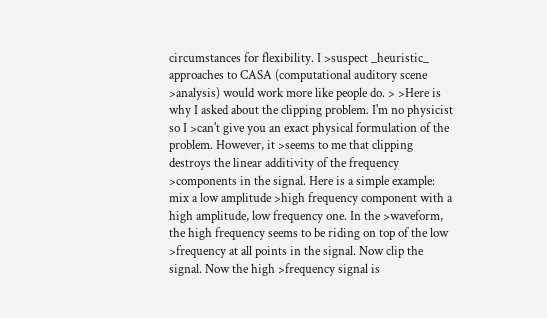circumstances for flexibility. I >suspect _heuristic_ approaches to CASA (computational auditory scene >analysis) would work more like people do. > >Here is why I asked about the clipping problem. I'm no physicist so I >can't give you an exact physical formulation of the problem. However, it >seems to me that clipping destroys the linear additivity of the frequency >components in the signal. Here is a simple example: mix a low amplitude >high frequency component with a high amplitude, low frequency one. In the >waveform, the high frequency seems to be riding on top of the low >frequency at all points in the signal. Now clip the signal. Now the high >frequency signal is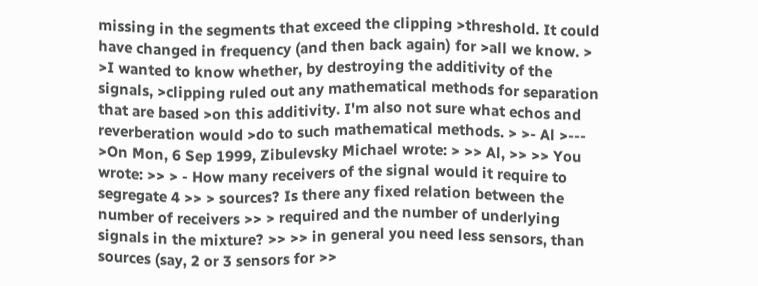missing in the segments that exceed the clipping >threshold. It could have changed in frequency (and then back again) for >all we know. > >I wanted to know whether, by destroying the additivity of the signals, >clipping ruled out any mathematical methods for separation that are based >on this additivity. I'm also not sure what echos and reverberation would >do to such mathematical methods. > >- Al >--- >On Mon, 6 Sep 1999, Zibulevsky Michael wrote: > >> Al, >> >> You wrote: >> > - How many receivers of the signal would it require to segregate 4 >> > sources? Is there any fixed relation between the number of receivers >> > required and the number of underlying signals in the mixture? >> >> in general you need less sensors, than sources (say, 2 or 3 sensors for >>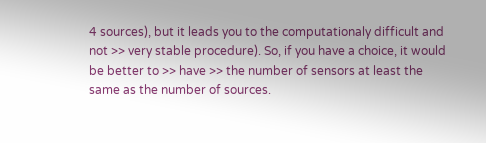4 sources), but it leads you to the computationaly difficult and not >> very stable procedure). So, if you have a choice, it would be better to >> have >> the number of sensors at least the same as the number of sources.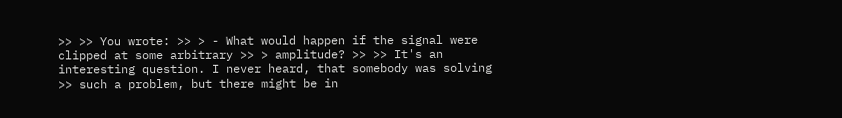>> >> You wrote: >> > - What would happen if the signal were clipped at some arbitrary >> > amplitude? >> >> It's an interesting question. I never heard, that somebody was solving >> such a problem, but there might be in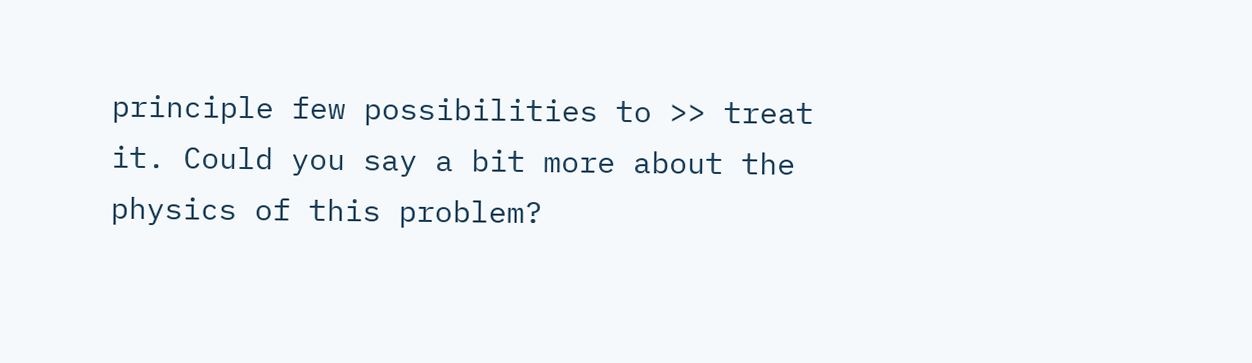principle few possibilities to >> treat it. Could you say a bit more about the physics of this problem?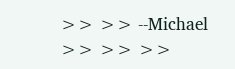>> >> --Michael >> >> >>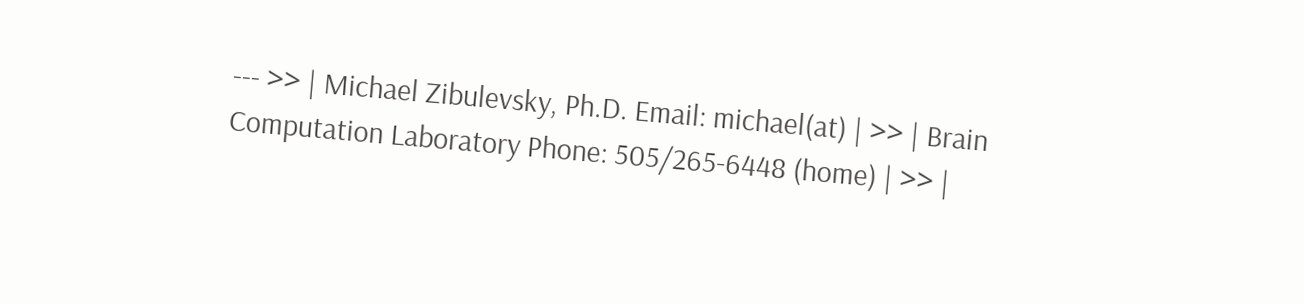--- >> | Michael Zibulevsky, Ph.D. Email: michael(at) | >> | Brain Computation Laboratory Phone: 505/265-6448 (home) | >> |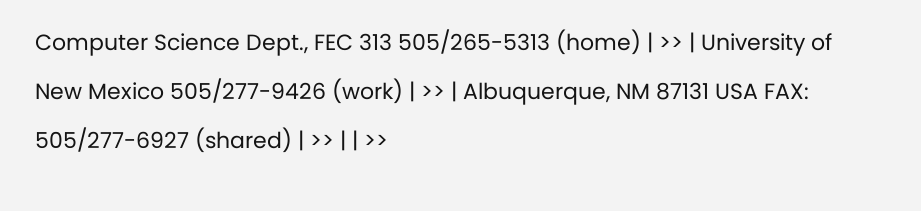Computer Science Dept., FEC 313 505/265-5313 (home) | >> | University of New Mexico 505/277-9426 (work) | >> | Albuquerque, NM 87131 USA FAX: 505/277-6927 (shared) | >> | | >>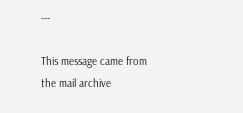---

This message came from the mail archive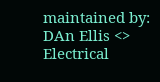maintained by:
DAn Ellis <>
Electrical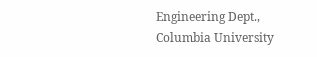Engineering Dept., Columbia University